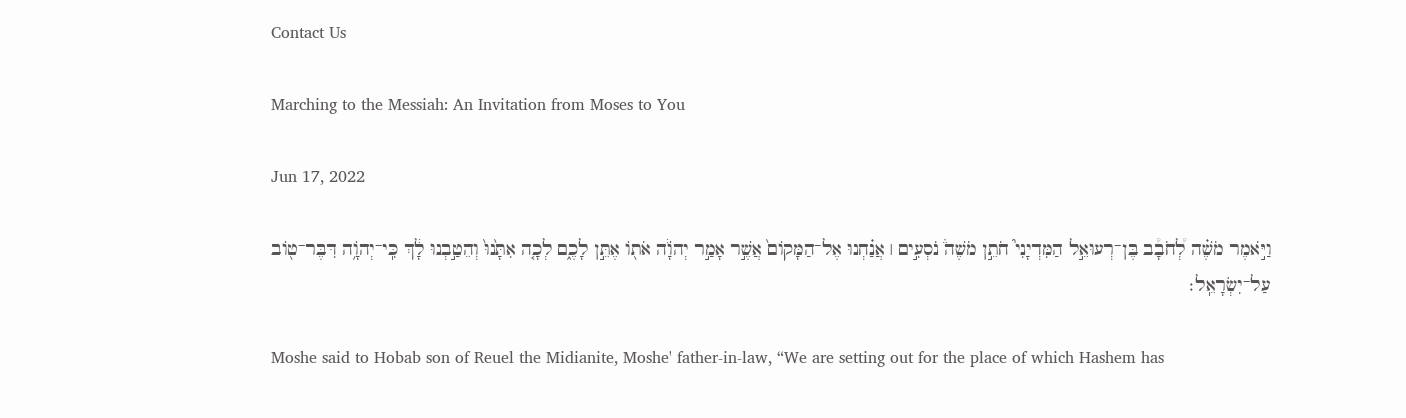Contact Us

Marching to the Messiah: An Invitation from Moses to You

Jun 17, 2022

וַיֹּ֣אמֶר מֹשֶׁ֗ה לְ֠חֹבָ֠ב בֶּן־רְעוּאֵ֣ל הַמִּדְיָנִי֮ חֹתֵ֣ן מֹשֶׁה֒ נֹסְעִ֣ים ׀ אֲנַ֗חְנוּ אֶל־הַמָּקוֹם֙ אֲשֶׁ֣ר אָמַ֣ר יְהֹוָ֔ה אֹת֖וֹ אֶתֵּ֣ן לָכֶ֑ם לְכָ֤ה אִתָּ֙נוּ֙ וְהֵטַ֣בְנוּ לָ֔ךְ כִּֽי־יְהֹוָ֥ה דִּבֶּר־ט֖וֹב עַל־יִשְׂרָאֵֽל׃

Moshe said to Hobab son of Reuel the Midianite, Moshe' father-in-law, “We are setting out for the place of which Hashem has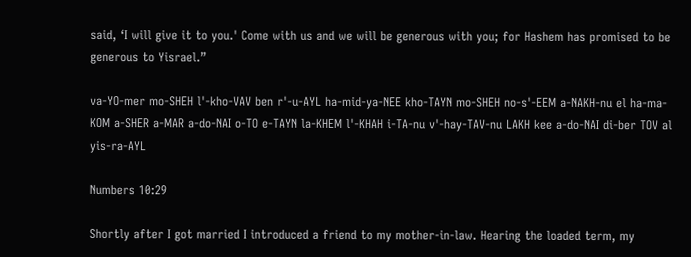said, ‘I will give it to you.' Come with us and we will be generous with you; for Hashem has promised to be generous to Yisrael.”

va-YO-mer mo-SHEH l'-kho-VAV ben r'-u-AYL ha-mid-ya-NEE kho-TAYN mo-SHEH no-s'-EEM a-NAKH-nu el ha-ma-KOM a-SHER a-MAR a-do-NAI o-TO e-TAYN la-KHEM l'-KHAH i-TA-nu v'-hay-TAV-nu LAKH kee a-do-NAI di-ber TOV al yis-ra-AYL

Numbers 10:29

Shortly after I got married I introduced a friend to my mother-in-law. Hearing the loaded term, my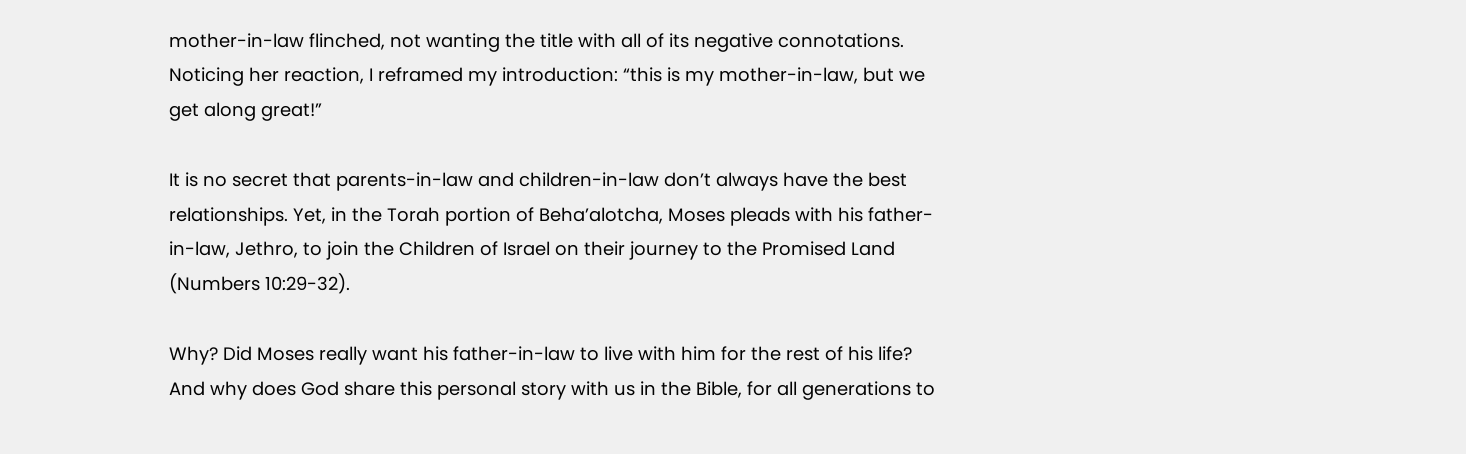mother-in-law flinched, not wanting the title with all of its negative connotations. Noticing her reaction, I reframed my introduction: “this is my mother-in-law, but we get along great!”

It is no secret that parents-in-law and children-in-law don’t always have the best relationships. Yet, in the Torah portion of Beha’alotcha, Moses pleads with his father-in-law, Jethro, to join the Children of Israel on their journey to the Promised Land (Numbers 10:29-32).

Why? Did Moses really want his father-in-law to live with him for the rest of his life? And why does God share this personal story with us in the Bible, for all generations to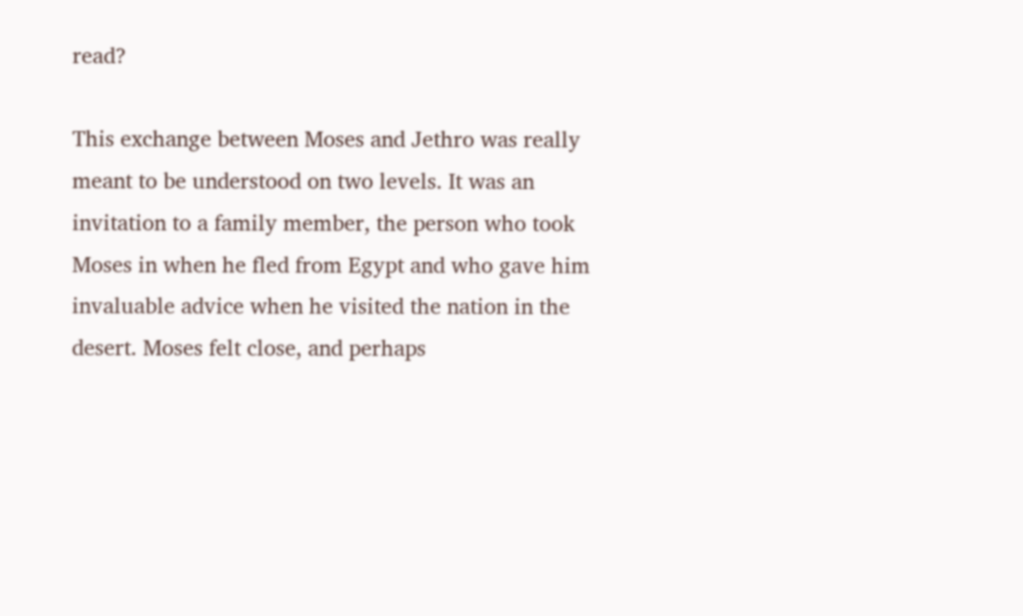read?

This exchange between Moses and Jethro was really meant to be understood on two levels. It was an invitation to a family member, the person who took Moses in when he fled from Egypt and who gave him invaluable advice when he visited the nation in the desert. Moses felt close, and perhaps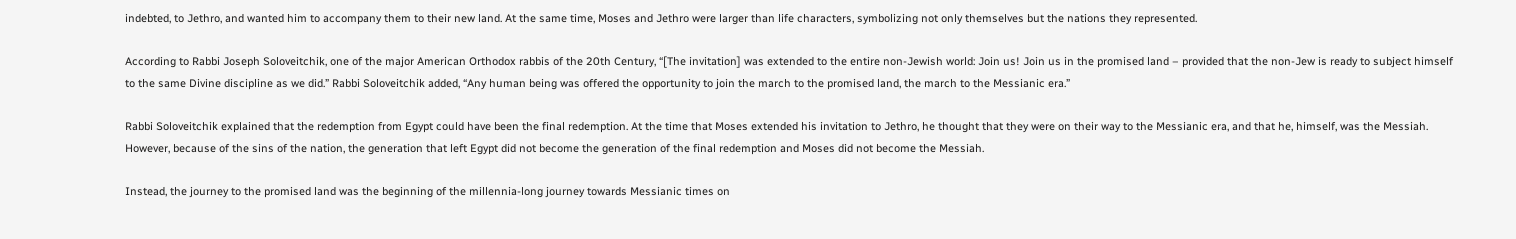indebted, to Jethro, and wanted him to accompany them to their new land. At the same time, Moses and Jethro were larger than life characters, symbolizing not only themselves but the nations they represented.

According to Rabbi Joseph Soloveitchik, one of the major American Orthodox rabbis of the 20th Century, “[The invitation] was extended to the entire non-Jewish world: Join us! Join us in the promised land – provided that the non-Jew is ready to subject himself to the same Divine discipline as we did.” Rabbi Soloveitchik added, “Any human being was offered the opportunity to join the march to the promised land, the march to the Messianic era.”

Rabbi Soloveitchik explained that the redemption from Egypt could have been the final redemption. At the time that Moses extended his invitation to Jethro, he thought that they were on their way to the Messianic era, and that he, himself, was the Messiah. However, because of the sins of the nation, the generation that left Egypt did not become the generation of the final redemption and Moses did not become the Messiah.

Instead, the journey to the promised land was the beginning of the millennia-long journey towards Messianic times on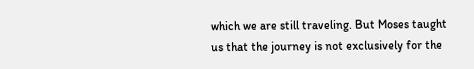which we are still traveling. But Moses taught us that the journey is not exclusively for the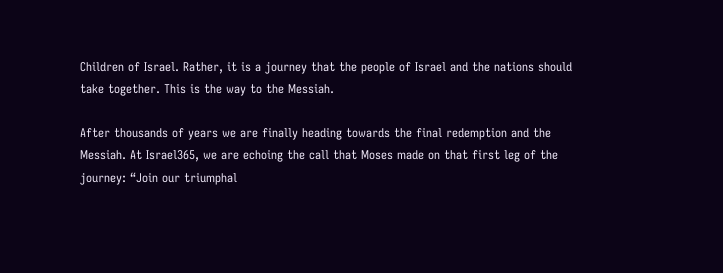Children of Israel. Rather, it is a journey that the people of Israel and the nations should take together. This is the way to the Messiah.

After thousands of years we are finally heading towards the final redemption and the Messiah. At Israel365, we are echoing the call that Moses made on that first leg of the journey: “Join our triumphal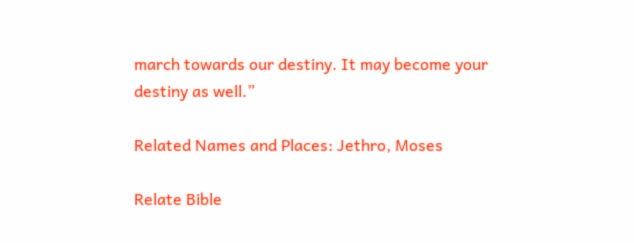march towards our destiny. It may become your destiny as well.”

Related Names and Places: Jethro, Moses

Relate Bible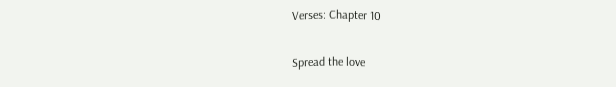Verses: Chapter 10

Spread the love